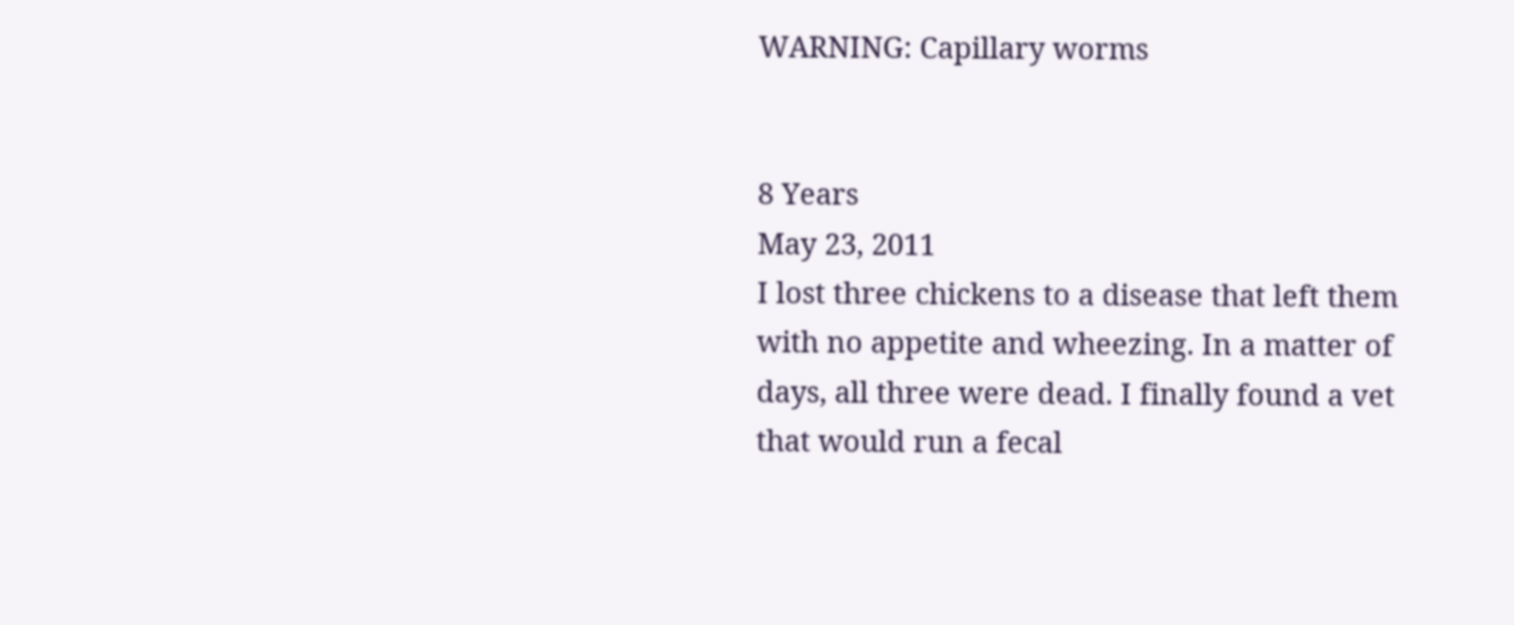WARNING: Capillary worms


8 Years
May 23, 2011
I lost three chickens to a disease that left them with no appetite and wheezing. In a matter of days, all three were dead. I finally found a vet that would run a fecal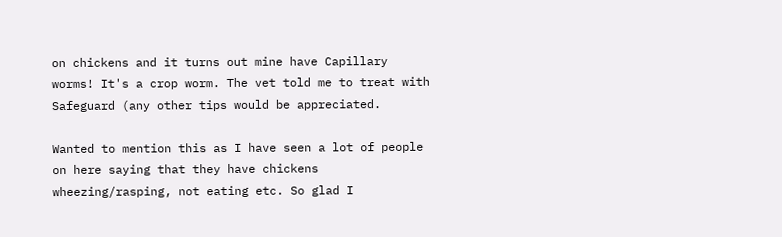on chickens and it turns out mine have Capillary worms! It's a crop worm. The vet told me to treat with Safeguard (any other tips would be appreciated.

Wanted to mention this as I have seen a lot of people on here saying that they have chickens wheezing/rasping, not eating etc. So glad I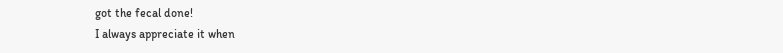got the fecal done!
I always appreciate it when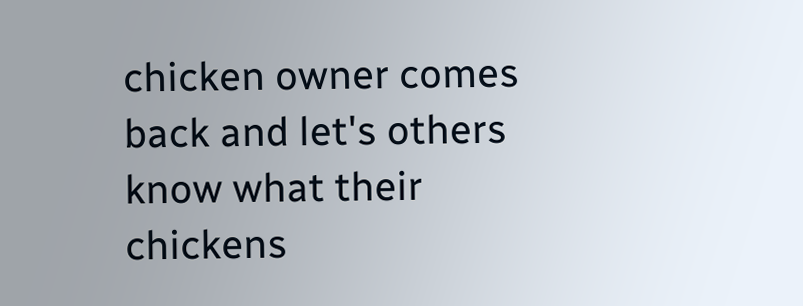chicken owner comes back and let's others know what their chickens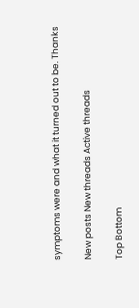symptoms were and what it turned out to be. Thanks

New posts New threads Active threads

Top Bottom